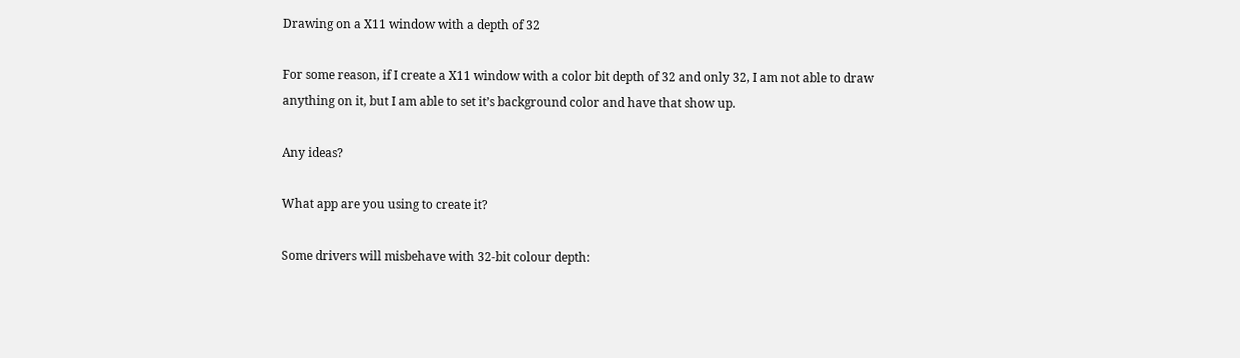Drawing on a X11 window with a depth of 32

For some reason, if I create a X11 window with a color bit depth of 32 and only 32, I am not able to draw anything on it, but I am able to set it’s background color and have that show up.

Any ideas?

What app are you using to create it?

Some drivers will misbehave with 32-bit colour depth: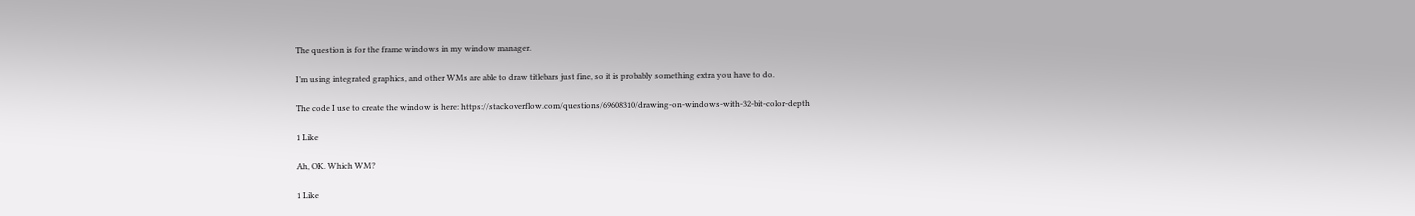The question is for the frame windows in my window manager.

I’m using integrated graphics, and other WMs are able to draw titlebars just fine, so it is probably something extra you have to do.

The code I use to create the window is here: https://stackoverflow.com/questions/69608310/drawing-on-windows-with-32-bit-color-depth

1 Like

Ah, OK. Which WM?

1 Like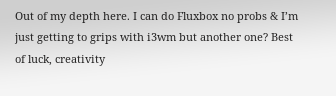Out of my depth here. I can do Fluxbox no probs & I’m just getting to grips with i3wm but another one? Best of luck, creativity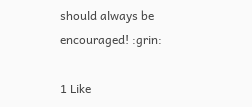should always be encouraged! :grin:

1 Like